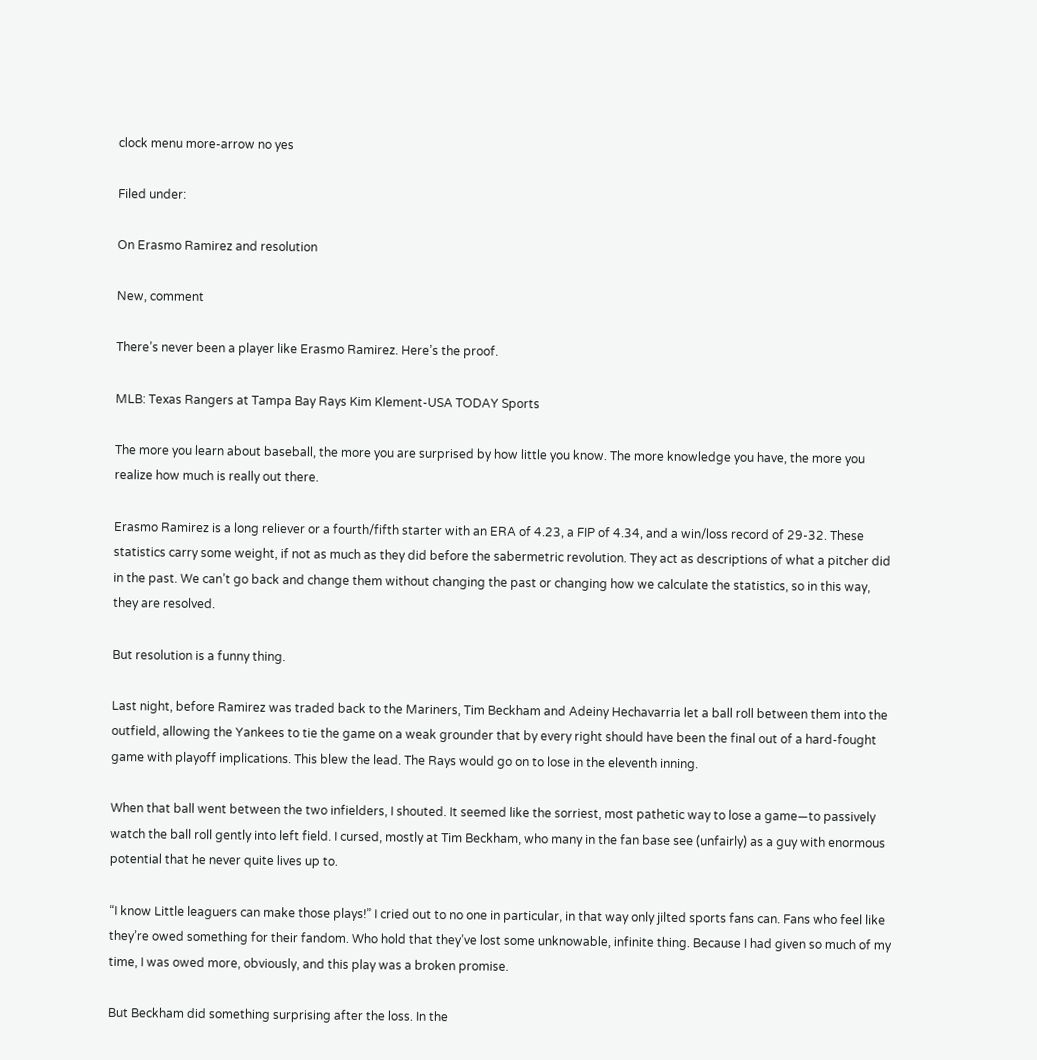clock menu more-arrow no yes

Filed under:

On Erasmo Ramirez and resolution

New, comment

There’s never been a player like Erasmo Ramirez. Here’s the proof.

MLB: Texas Rangers at Tampa Bay Rays Kim Klement-USA TODAY Sports

The more you learn about baseball, the more you are surprised by how little you know. The more knowledge you have, the more you realize how much is really out there.

Erasmo Ramirez is a long reliever or a fourth/fifth starter with an ERA of 4.23, a FIP of 4.34, and a win/loss record of 29-32. These statistics carry some weight, if not as much as they did before the sabermetric revolution. They act as descriptions of what a pitcher did in the past. We can’t go back and change them without changing the past or changing how we calculate the statistics, so in this way, they are resolved.

But resolution is a funny thing.

Last night, before Ramirez was traded back to the Mariners, Tim Beckham and Adeiny Hechavarria let a ball roll between them into the outfield, allowing the Yankees to tie the game on a weak grounder that by every right should have been the final out of a hard-fought game with playoff implications. This blew the lead. The Rays would go on to lose in the eleventh inning.

When that ball went between the two infielders, I shouted. It seemed like the sorriest, most pathetic way to lose a game—to passively watch the ball roll gently into left field. I cursed, mostly at Tim Beckham, who many in the fan base see (unfairly) as a guy with enormous potential that he never quite lives up to.

“I know Little leaguers can make those plays!” I cried out to no one in particular, in that way only jilted sports fans can. Fans who feel like they’re owed something for their fandom. Who hold that they’ve lost some unknowable, infinite thing. Because I had given so much of my time, I was owed more, obviously, and this play was a broken promise.

But Beckham did something surprising after the loss. In the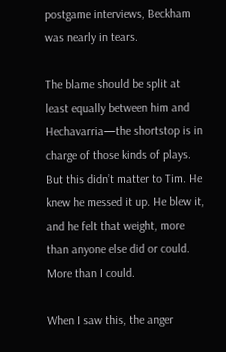postgame interviews, Beckham was nearly in tears.

The blame should be split at least equally between him and Hechavarria—the shortstop is in charge of those kinds of plays. But this didn’t matter to Tim. He knew he messed it up. He blew it, and he felt that weight, more than anyone else did or could. More than I could.

When I saw this, the anger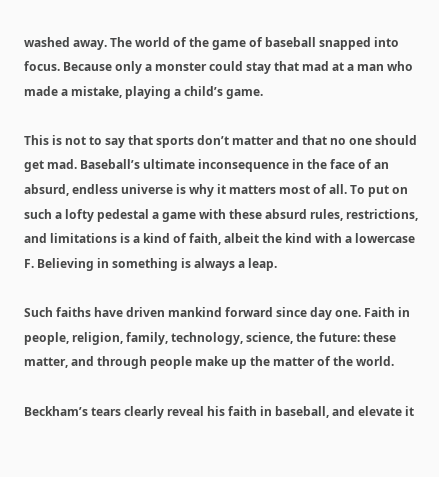washed away. The world of the game of baseball snapped into focus. Because only a monster could stay that mad at a man who made a mistake, playing a child’s game.

This is not to say that sports don’t matter and that no one should get mad. Baseball’s ultimate inconsequence in the face of an absurd, endless universe is why it matters most of all. To put on such a lofty pedestal a game with these absurd rules, restrictions, and limitations is a kind of faith, albeit the kind with a lowercase F. Believing in something is always a leap.

Such faiths have driven mankind forward since day one. Faith in people, religion, family, technology, science, the future: these matter, and through people make up the matter of the world.

Beckham’s tears clearly reveal his faith in baseball, and elevate it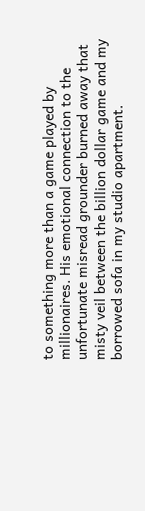to something more than a game played by millionaires. His emotional connection to the unfortunate misread grounder burned away that misty veil between the billion dollar game and my borrowed sofa in my studio apartment.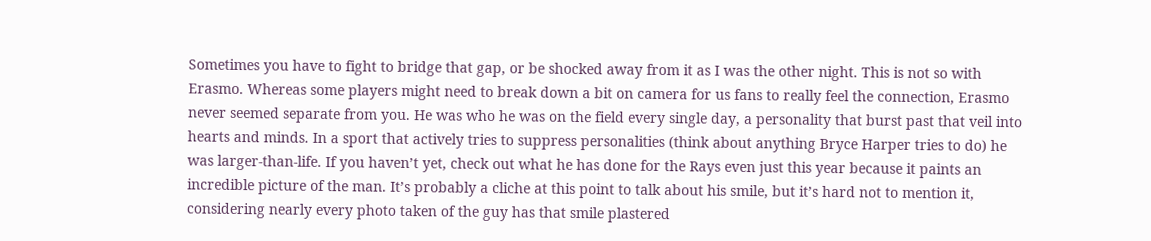Sometimes you have to fight to bridge that gap, or be shocked away from it as I was the other night. This is not so with Erasmo. Whereas some players might need to break down a bit on camera for us fans to really feel the connection, Erasmo never seemed separate from you. He was who he was on the field every single day, a personality that burst past that veil into hearts and minds. In a sport that actively tries to suppress personalities (think about anything Bryce Harper tries to do) he was larger-than-life. If you haven’t yet, check out what he has done for the Rays even just this year because it paints an incredible picture of the man. It’s probably a cliche at this point to talk about his smile, but it’s hard not to mention it, considering nearly every photo taken of the guy has that smile plastered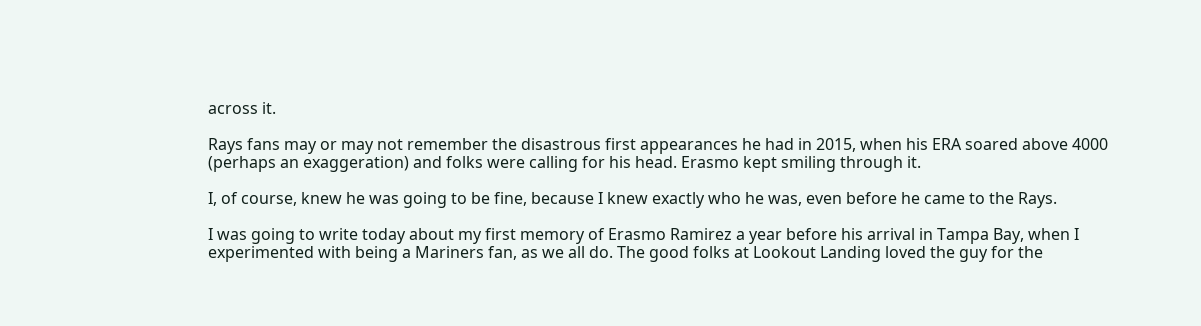across it.

Rays fans may or may not remember the disastrous first appearances he had in 2015, when his ERA soared above 4000 (perhaps an exaggeration) and folks were calling for his head. Erasmo kept smiling through it.

I, of course, knew he was going to be fine, because I knew exactly who he was, even before he came to the Rays.

I was going to write today about my first memory of Erasmo Ramirez a year before his arrival in Tampa Bay, when I experimented with being a Mariners fan, as we all do. The good folks at Lookout Landing loved the guy for the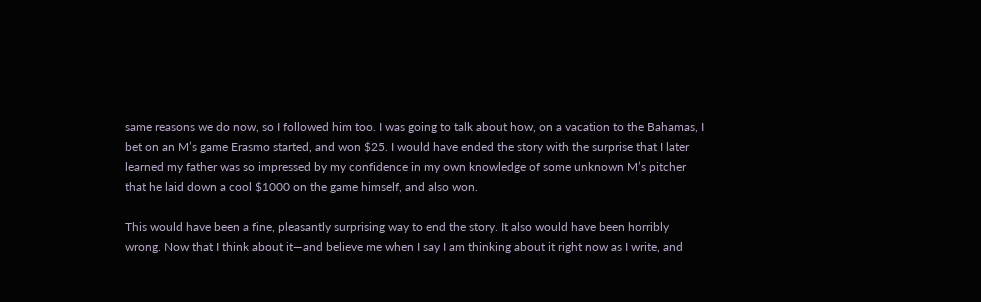same reasons we do now, so I followed him too. I was going to talk about how, on a vacation to the Bahamas, I bet on an M’s game Erasmo started, and won $25. I would have ended the story with the surprise that I later learned my father was so impressed by my confidence in my own knowledge of some unknown M’s pitcher that he laid down a cool $1000 on the game himself, and also won.

This would have been a fine, pleasantly surprising way to end the story. It also would have been horribly wrong. Now that I think about it—and believe me when I say I am thinking about it right now as I write, and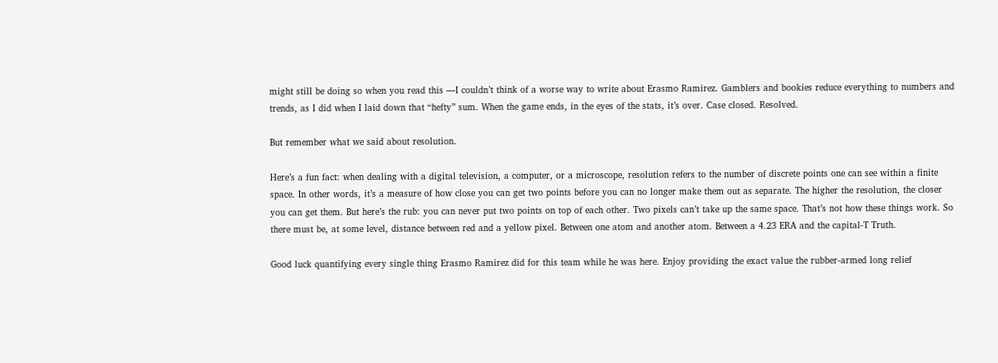might still be doing so when you read this —I couldn’t think of a worse way to write about Erasmo Ramirez. Gamblers and bookies reduce everything to numbers and trends, as I did when I laid down that “hefty” sum. When the game ends, in the eyes of the stats, it’s over. Case closed. Resolved.

But remember what we said about resolution.

Here’s a fun fact: when dealing with a digital television, a computer, or a microscope, resolution refers to the number of discrete points one can see within a finite space. In other words, it’s a measure of how close you can get two points before you can no longer make them out as separate. The higher the resolution, the closer you can get them. But here’s the rub: you can never put two points on top of each other. Two pixels can’t take up the same space. That’s not how these things work. So there must be, at some level, distance between red and a yellow pixel. Between one atom and another atom. Between a 4.23 ERA and the capital-T Truth.

Good luck quantifying every single thing Erasmo Ramirez did for this team while he was here. Enjoy providing the exact value the rubber-armed long relief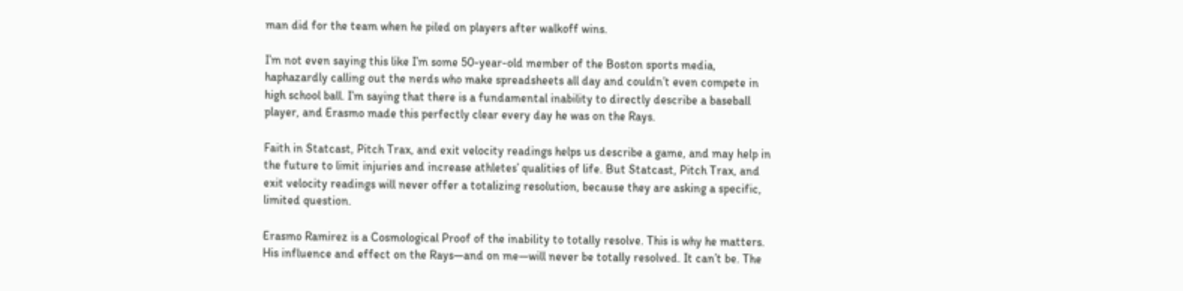man did for the team when he piled on players after walkoff wins.

I’m not even saying this like I’m some 50-year-old member of the Boston sports media, haphazardly calling out the nerds who make spreadsheets all day and couldn’t even compete in high school ball. I’m saying that there is a fundamental inability to directly describe a baseball player, and Erasmo made this perfectly clear every day he was on the Rays.

Faith in Statcast, Pitch Trax, and exit velocity readings helps us describe a game, and may help in the future to limit injuries and increase athletes’ qualities of life. But Statcast, Pitch Trax, and exit velocity readings will never offer a totalizing resolution, because they are asking a specific, limited question.

Erasmo Ramirez is a Cosmological Proof of the inability to totally resolve. This is why he matters. His influence and effect on the Rays—and on me—will never be totally resolved. It can’t be. The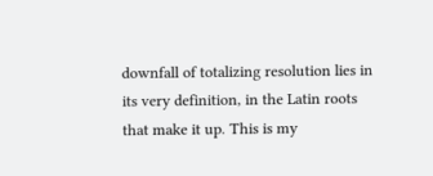downfall of totalizing resolution lies in its very definition, in the Latin roots that make it up. This is my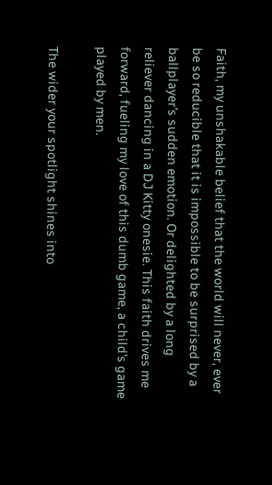Faith, my unshakable belief that the world will never, ever be so reducible that it is impossible to be surprised by a ballplayer’s sudden emotion. Or delighted by a long reliever dancing in a DJ Kitty onesie. This faith drives me forward, fueling my love of this dumb game, a child’s game played by men.

The wider your spotlight shines into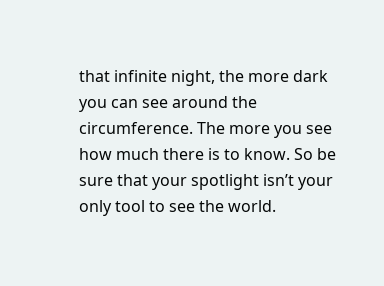that infinite night, the more dark you can see around the circumference. The more you see how much there is to know. So be sure that your spotlight isn’t your only tool to see the world.